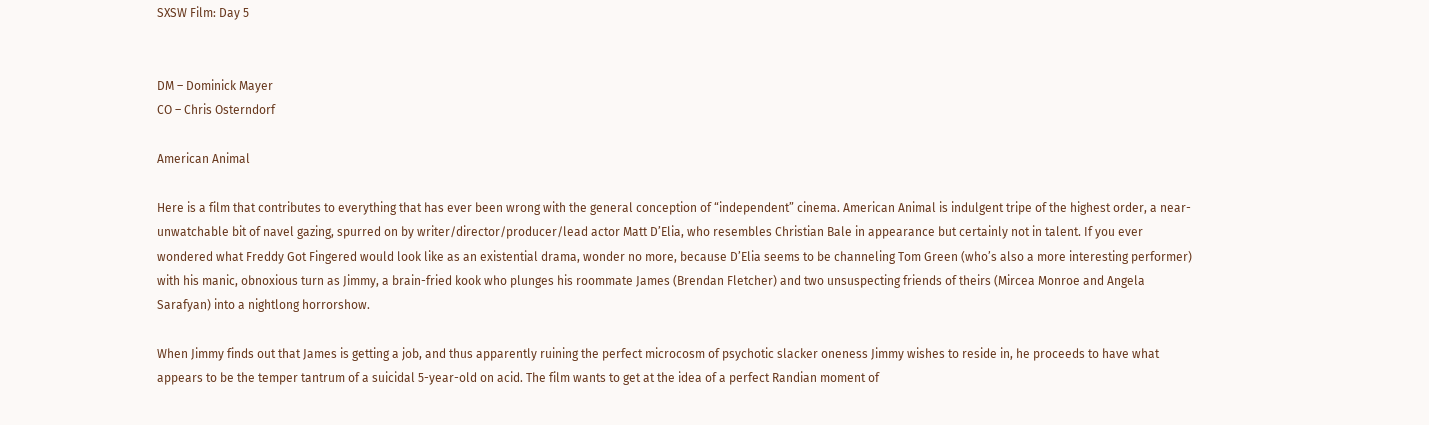SXSW Film: Day 5


DM – Dominick Mayer
CO – Chris Osterndorf

American Animal

Here is a film that contributes to everything that has ever been wrong with the general conception of “independent” cinema. American Animal is indulgent tripe of the highest order, a near-unwatchable bit of navel gazing, spurred on by writer/director/producer/lead actor Matt D’Elia, who resembles Christian Bale in appearance but certainly not in talent. If you ever wondered what Freddy Got Fingered would look like as an existential drama, wonder no more, because D’Elia seems to be channeling Tom Green (who’s also a more interesting performer) with his manic, obnoxious turn as Jimmy, a brain-fried kook who plunges his roommate James (Brendan Fletcher) and two unsuspecting friends of theirs (Mircea Monroe and Angela Sarafyan) into a nightlong horrorshow.

When Jimmy finds out that James is getting a job, and thus apparently ruining the perfect microcosm of psychotic slacker oneness Jimmy wishes to reside in, he proceeds to have what appears to be the temper tantrum of a suicidal 5-year-old on acid. The film wants to get at the idea of a perfect Randian moment of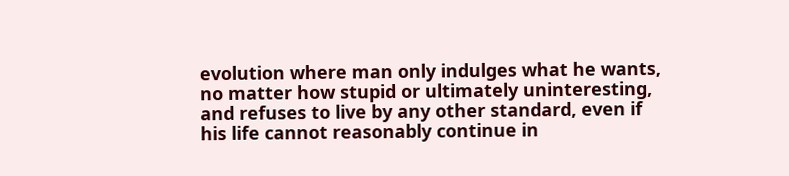evolution where man only indulges what he wants, no matter how stupid or ultimately uninteresting, and refuses to live by any other standard, even if his life cannot reasonably continue in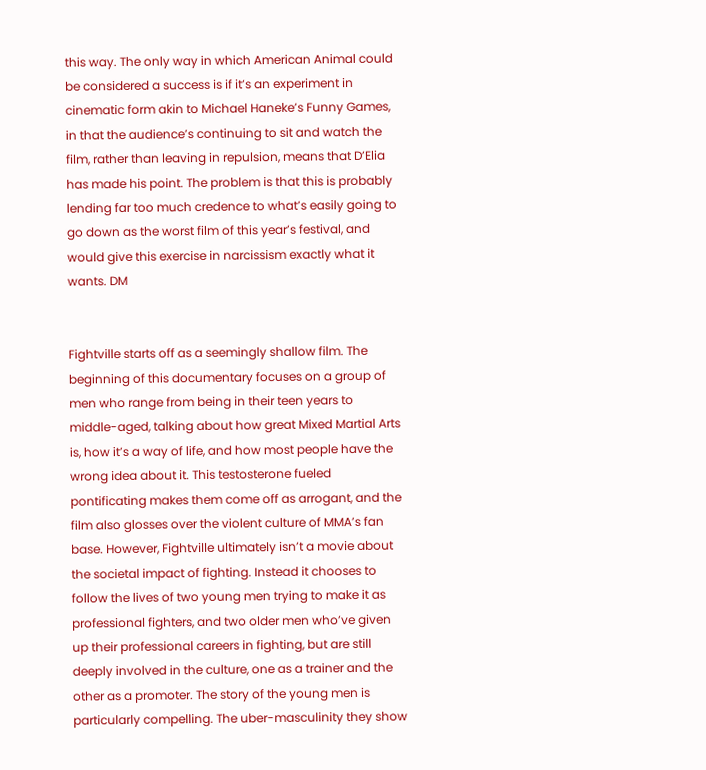this way. The only way in which American Animal could be considered a success is if it’s an experiment in cinematic form akin to Michael Haneke’s Funny Games, in that the audience’s continuing to sit and watch the film, rather than leaving in repulsion, means that D’Elia has made his point. The problem is that this is probably lending far too much credence to what’s easily going to go down as the worst film of this year’s festival, and would give this exercise in narcissism exactly what it wants. DM


Fightville starts off as a seemingly shallow film. The beginning of this documentary focuses on a group of men who range from being in their teen years to middle-aged, talking about how great Mixed Martial Arts is, how it’s a way of life, and how most people have the wrong idea about it. This testosterone fueled pontificating makes them come off as arrogant, and the film also glosses over the violent culture of MMA’s fan base. However, Fightville ultimately isn’t a movie about the societal impact of fighting. Instead it chooses to follow the lives of two young men trying to make it as professional fighters, and two older men who’ve given up their professional careers in fighting, but are still deeply involved in the culture, one as a trainer and the other as a promoter. The story of the young men is particularly compelling. The uber-masculinity they show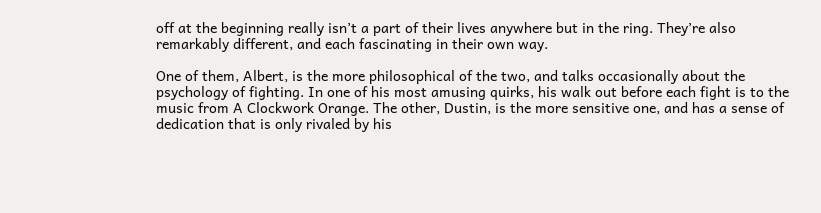off at the beginning really isn’t a part of their lives anywhere but in the ring. They’re also remarkably different, and each fascinating in their own way.

One of them, Albert, is the more philosophical of the two, and talks occasionally about the psychology of fighting. In one of his most amusing quirks, his walk out before each fight is to the music from A Clockwork Orange. The other, Dustin, is the more sensitive one, and has a sense of dedication that is only rivaled by his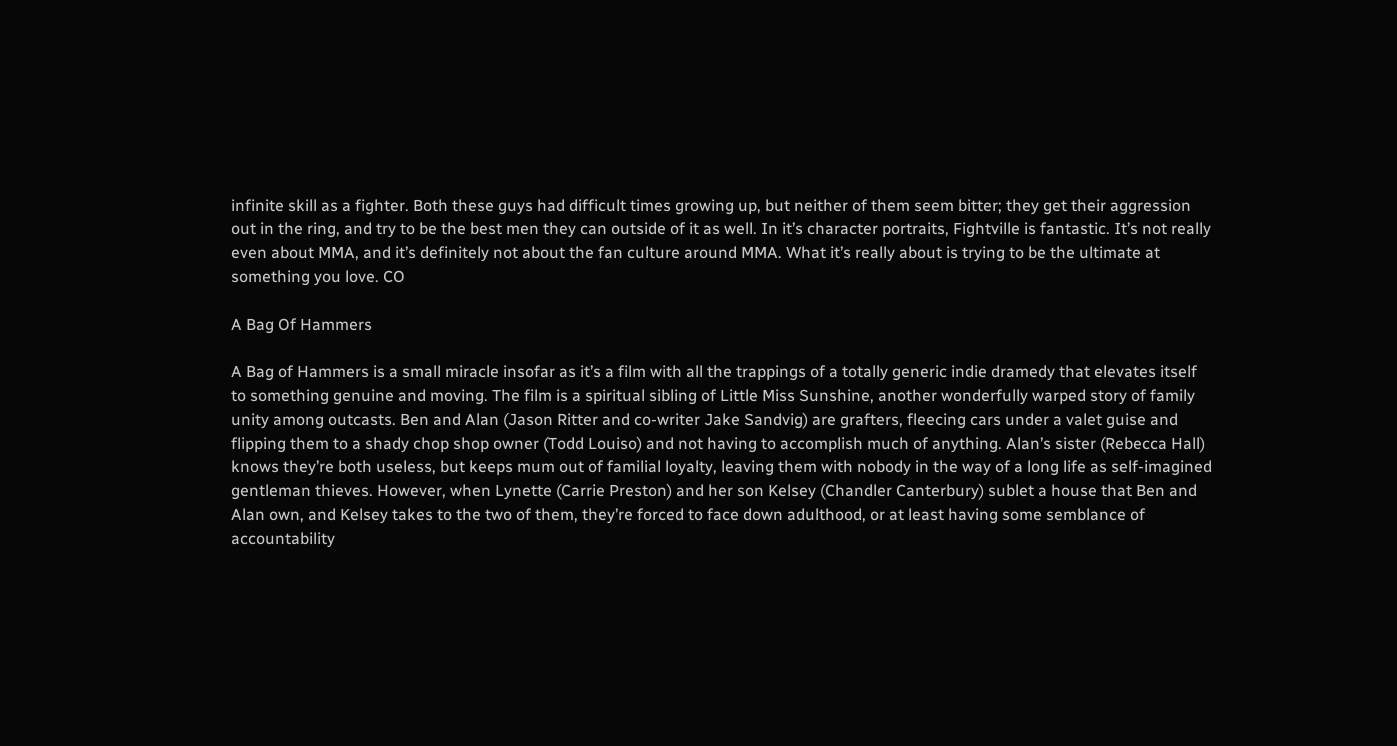infinite skill as a fighter. Both these guys had difficult times growing up, but neither of them seem bitter; they get their aggression out in the ring, and try to be the best men they can outside of it as well. In it’s character portraits, Fightville is fantastic. It’s not really even about MMA, and it’s definitely not about the fan culture around MMA. What it’s really about is trying to be the ultimate at something you love. CO

A Bag Of Hammers

A Bag of Hammers is a small miracle insofar as it’s a film with all the trappings of a totally generic indie dramedy that elevates itself to something genuine and moving. The film is a spiritual sibling of Little Miss Sunshine, another wonderfully warped story of family unity among outcasts. Ben and Alan (Jason Ritter and co-writer Jake Sandvig) are grafters, fleecing cars under a valet guise and flipping them to a shady chop shop owner (Todd Louiso) and not having to accomplish much of anything. Alan’s sister (Rebecca Hall) knows they’re both useless, but keeps mum out of familial loyalty, leaving them with nobody in the way of a long life as self-imagined gentleman thieves. However, when Lynette (Carrie Preston) and her son Kelsey (Chandler Canterbury) sublet a house that Ben and Alan own, and Kelsey takes to the two of them, they’re forced to face down adulthood, or at least having some semblance of accountability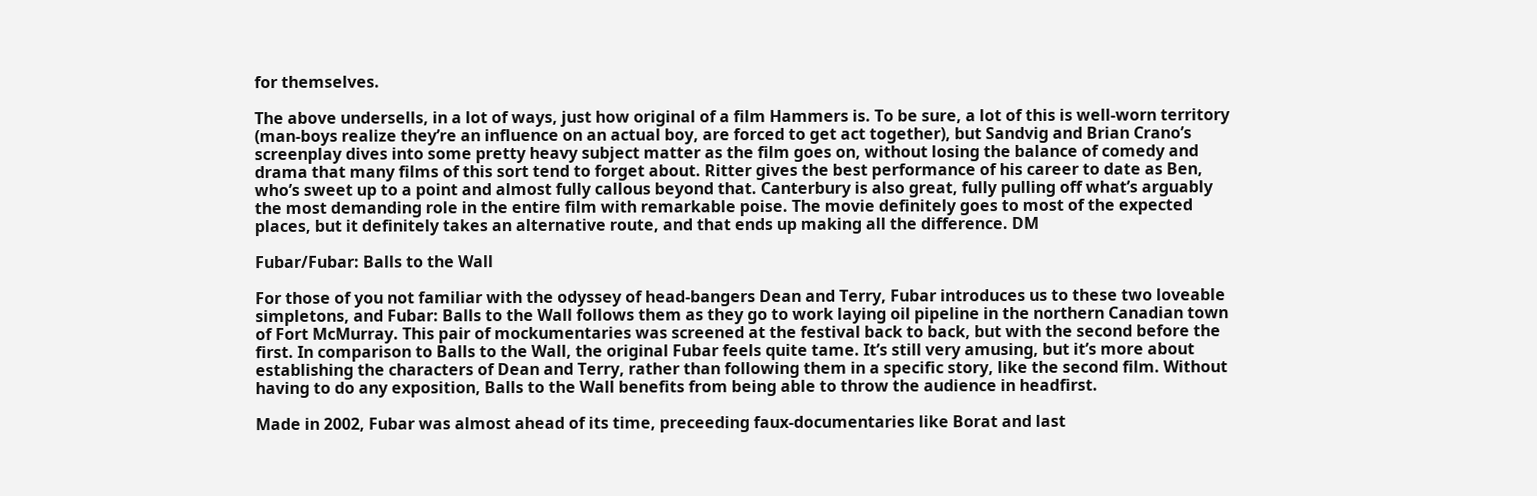for themselves.

The above undersells, in a lot of ways, just how original of a film Hammers is. To be sure, a lot of this is well-worn territory (man-boys realize they’re an influence on an actual boy, are forced to get act together), but Sandvig and Brian Crano’s screenplay dives into some pretty heavy subject matter as the film goes on, without losing the balance of comedy and drama that many films of this sort tend to forget about. Ritter gives the best performance of his career to date as Ben, who’s sweet up to a point and almost fully callous beyond that. Canterbury is also great, fully pulling off what’s arguably the most demanding role in the entire film with remarkable poise. The movie definitely goes to most of the expected places, but it definitely takes an alternative route, and that ends up making all the difference. DM

Fubar/Fubar: Balls to the Wall

For those of you not familiar with the odyssey of head-bangers Dean and Terry, Fubar introduces us to these two loveable simpletons, and Fubar: Balls to the Wall follows them as they go to work laying oil pipeline in the northern Canadian town of Fort McMurray. This pair of mockumentaries was screened at the festival back to back, but with the second before the first. In comparison to Balls to the Wall, the original Fubar feels quite tame. It’s still very amusing, but it’s more about establishing the characters of Dean and Terry, rather than following them in a specific story, like the second film. Without having to do any exposition, Balls to the Wall benefits from being able to throw the audience in headfirst.

Made in 2002, Fubar was almost ahead of its time, preceeding faux-documentaries like Borat and last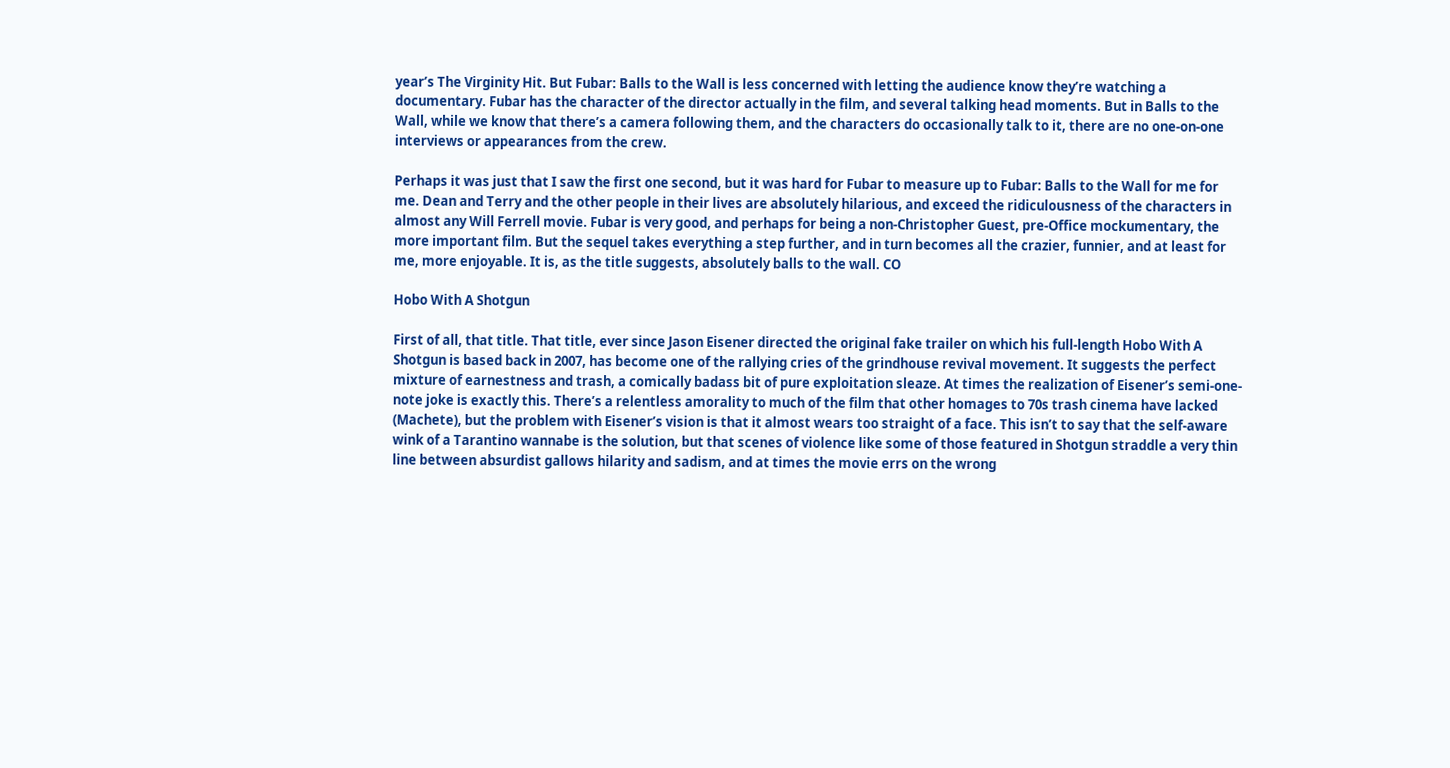year’s The Virginity Hit. But Fubar: Balls to the Wall is less concerned with letting the audience know they’re watching a documentary. Fubar has the character of the director actually in the film, and several talking head moments. But in Balls to the Wall, while we know that there’s a camera following them, and the characters do occasionally talk to it, there are no one-on-one interviews or appearances from the crew.

Perhaps it was just that I saw the first one second, but it was hard for Fubar to measure up to Fubar: Balls to the Wall for me for me. Dean and Terry and the other people in their lives are absolutely hilarious, and exceed the ridiculousness of the characters in almost any Will Ferrell movie. Fubar is very good, and perhaps for being a non-Christopher Guest, pre-Office mockumentary, the more important film. But the sequel takes everything a step further, and in turn becomes all the crazier, funnier, and at least for me, more enjoyable. It is, as the title suggests, absolutely balls to the wall. CO

Hobo With A Shotgun

First of all, that title. That title, ever since Jason Eisener directed the original fake trailer on which his full-length Hobo With A Shotgun is based back in 2007, has become one of the rallying cries of the grindhouse revival movement. It suggests the perfect mixture of earnestness and trash, a comically badass bit of pure exploitation sleaze. At times the realization of Eisener’s semi-one-note joke is exactly this. There’s a relentless amorality to much of the film that other homages to 70s trash cinema have lacked (Machete), but the problem with Eisener’s vision is that it almost wears too straight of a face. This isn’t to say that the self-aware wink of a Tarantino wannabe is the solution, but that scenes of violence like some of those featured in Shotgun straddle a very thin line between absurdist gallows hilarity and sadism, and at times the movie errs on the wrong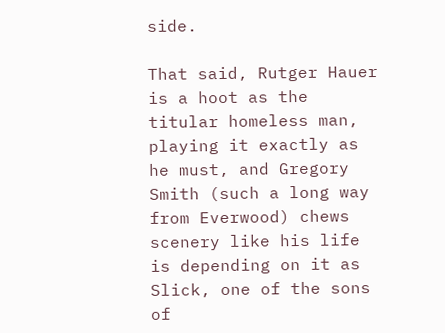side.

That said, Rutger Hauer is a hoot as the titular homeless man, playing it exactly as he must, and Gregory Smith (such a long way from Everwood) chews scenery like his life is depending on it as Slick, one of the sons of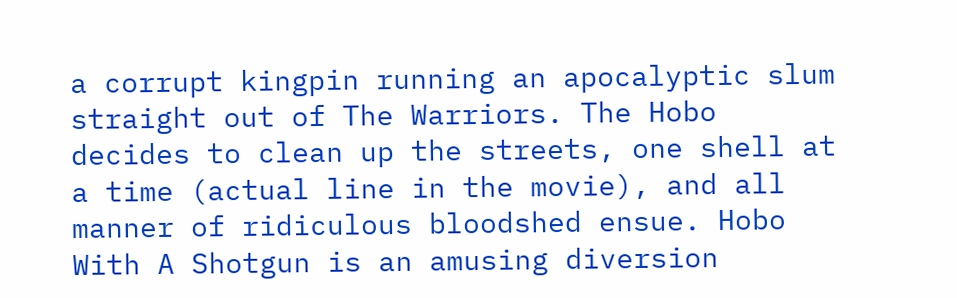a corrupt kingpin running an apocalyptic slum straight out of The Warriors. The Hobo decides to clean up the streets, one shell at a time (actual line in the movie), and all manner of ridiculous bloodshed ensue. Hobo With A Shotgun is an amusing diversion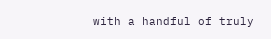with a handful of truly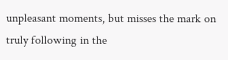unpleasant moments, but misses the mark on truly following in the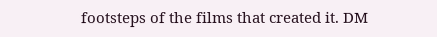footsteps of the films that created it. DM